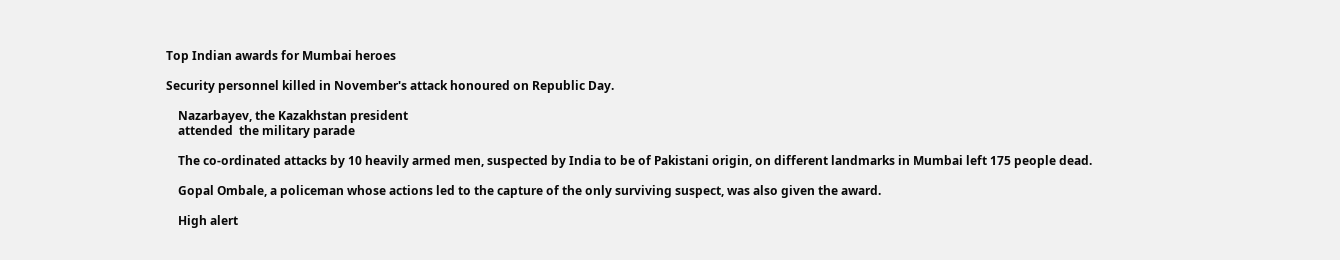Top Indian awards for Mumbai heroes

Security personnel killed in November's attack honoured on Republic Day.

    Nazarbayev, the Kazakhstan president
    attended  the military parade

    The co-ordinated attacks by 10 heavily armed men, suspected by India to be of Pakistani origin, on different landmarks in Mumbai left 175 people dead.

    Gopal Ombale, a policeman whose actions led to the capture of the only surviving suspect, was also given the award.

    High alert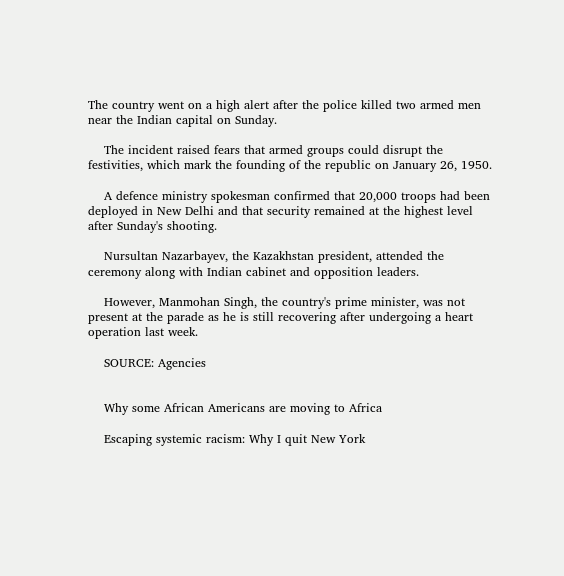The country went on a high alert after the police killed two armed men near the Indian capital on Sunday.

    The incident raised fears that armed groups could disrupt the festivities, which mark the founding of the republic on January 26, 1950.

    A defence ministry spokesman confirmed that 20,000 troops had been deployed in New Delhi and that security remained at the highest level after Sunday's shooting.

    Nursultan Nazarbayev, the Kazakhstan president, attended the ceremony along with Indian cabinet and opposition leaders.

    However, Manmohan Singh, the country's prime minister, was not present at the parade as he is still recovering after undergoing a heart operation last week.

    SOURCE: Agencies


    Why some African Americans are moving to Africa

    Escaping systemic racism: Why I quit New York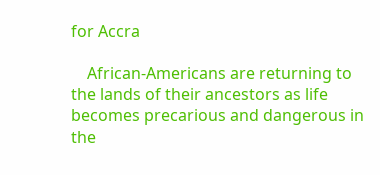for Accra

    African-Americans are returning to the lands of their ancestors as life becomes precarious and dangerous in the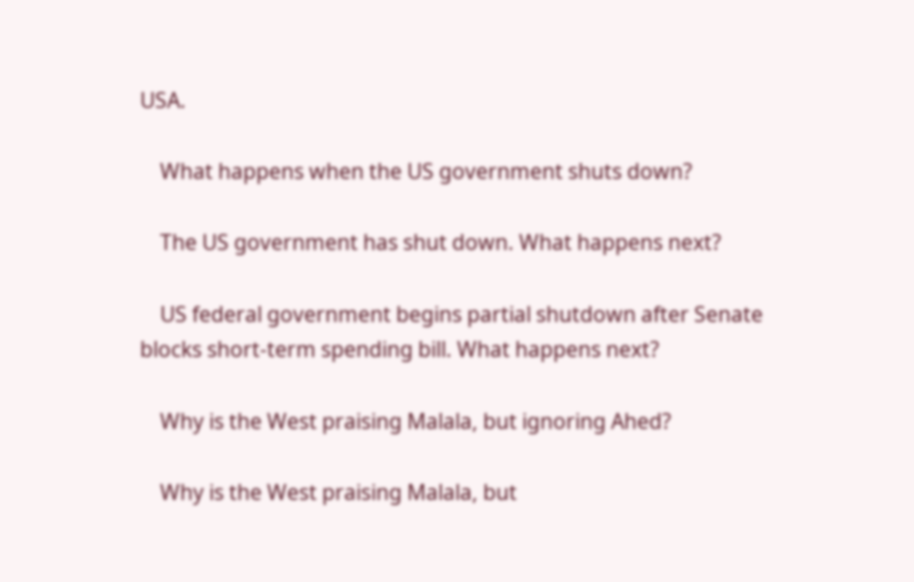USA.

    What happens when the US government shuts down?

    The US government has shut down. What happens next?

    US federal government begins partial shutdown after Senate blocks short-term spending bill. What happens next?

    Why is the West praising Malala, but ignoring Ahed?

    Why is the West praising Malala, but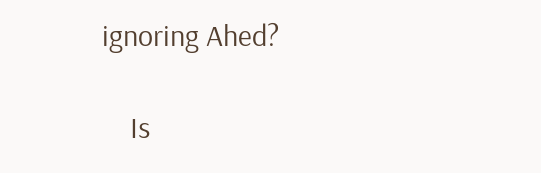ignoring Ahed?

    Is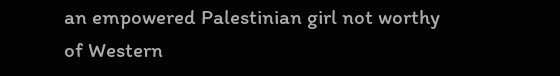an empowered Palestinian girl not worthy of Western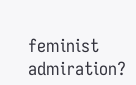feminist admiration?